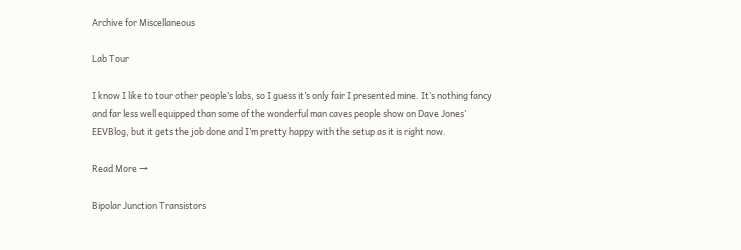Archive for Miscellaneous

Lab Tour

I know I like to tour other people’s labs, so I guess it’s only fair I presented mine. It’s nothing fancy and far less well equipped than some of the wonderful man caves people show on Dave Jones’ EEVBlog, but it gets the job done and I’m pretty happy with the setup as it is right now.

Read More →

Bipolar Junction Transistors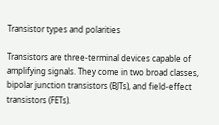Transistor types and polarities

Transistors are three-terminal devices capable of amplifying signals. They come in two broad classes, bipolar junction transistors (BJTs), and field-effect transistors (FETs).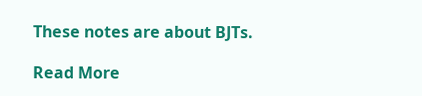These notes are about BJTs.

Read More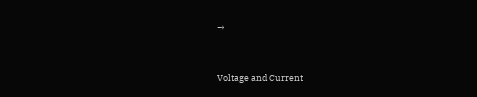→


Voltage and Current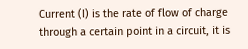Current (I) is the rate of flow of charge through a certain point in a circuit, it is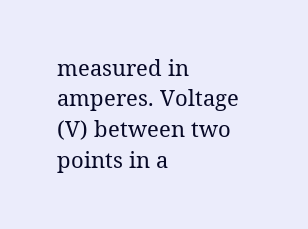measured in amperes. Voltage (V) between two points in a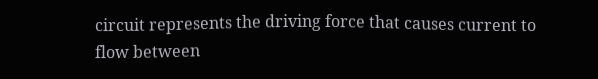circuit represents the driving force that causes current to flow between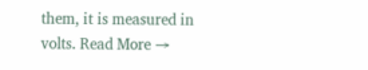them, it is measured in volts. Read More →